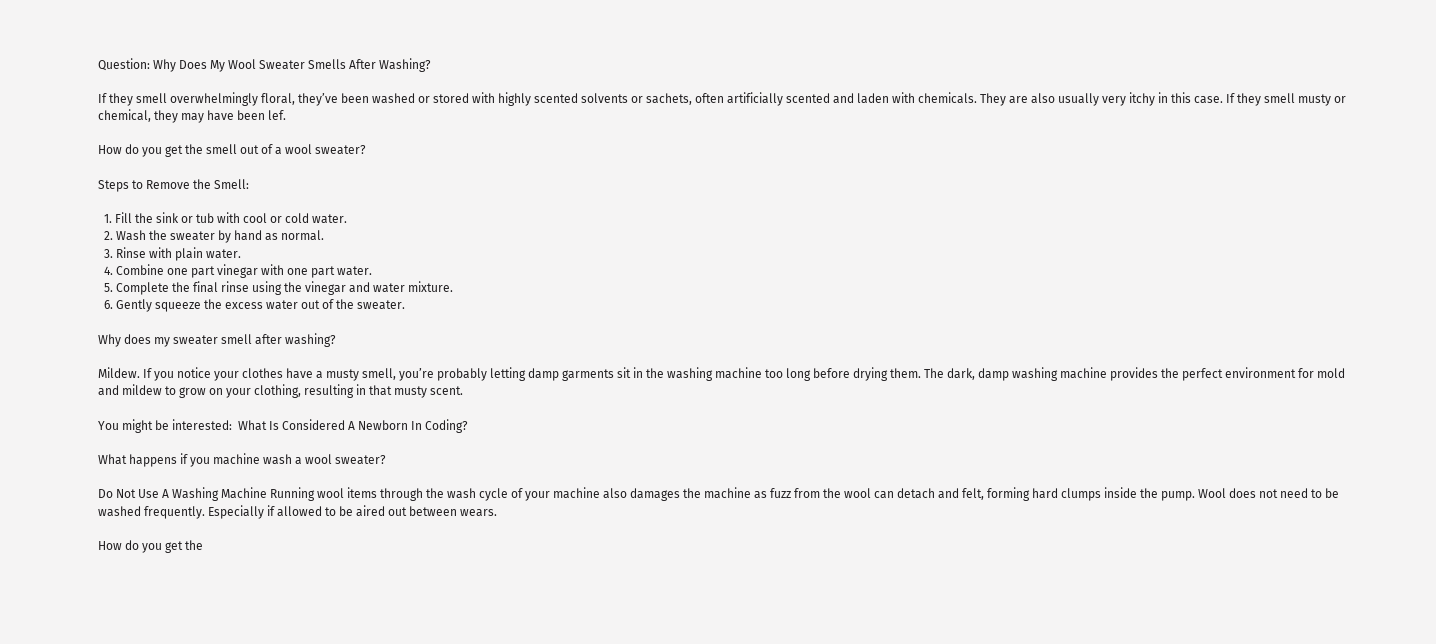Question: Why Does My Wool Sweater Smells After Washing?

If they smell overwhelmingly floral, they’ve been washed or stored with highly scented solvents or sachets, often artificially scented and laden with chemicals. They are also usually very itchy in this case. If they smell musty or chemical, they may have been lef.

How do you get the smell out of a wool sweater?

Steps to Remove the Smell:

  1. Fill the sink or tub with cool or cold water.
  2. Wash the sweater by hand as normal.
  3. Rinse with plain water.
  4. Combine one part vinegar with one part water.
  5. Complete the final rinse using the vinegar and water mixture.
  6. Gently squeeze the excess water out of the sweater.

Why does my sweater smell after washing?

Mildew. If you notice your clothes have a musty smell, you’re probably letting damp garments sit in the washing machine too long before drying them. The dark, damp washing machine provides the perfect environment for mold and mildew to grow on your clothing, resulting in that musty scent.

You might be interested:  What Is Considered A Newborn In Coding?

What happens if you machine wash a wool sweater?

Do Not Use A Washing Machine Running wool items through the wash cycle of your machine also damages the machine as fuzz from the wool can detach and felt, forming hard clumps inside the pump. Wool does not need to be washed frequently. Especially if allowed to be aired out between wears.

How do you get the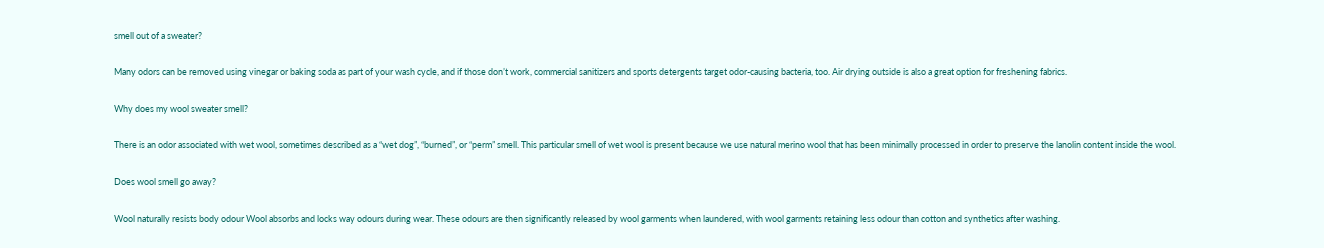smell out of a sweater?

Many odors can be removed using vinegar or baking soda as part of your wash cycle, and if those don’t work, commercial sanitizers and sports detergents target odor-causing bacteria, too. Air drying outside is also a great option for freshening fabrics.

Why does my wool sweater smell?

There is an odor associated with wet wool, sometimes described as a “wet dog”, “burned”, or “perm” smell. This particular smell of wet wool is present because we use natural merino wool that has been minimally processed in order to preserve the lanolin content inside the wool.

Does wool smell go away?

Wool naturally resists body odour Wool absorbs and locks way odours during wear. These odours are then significantly released by wool garments when laundered, with wool garments retaining less odour than cotton and synthetics after washing.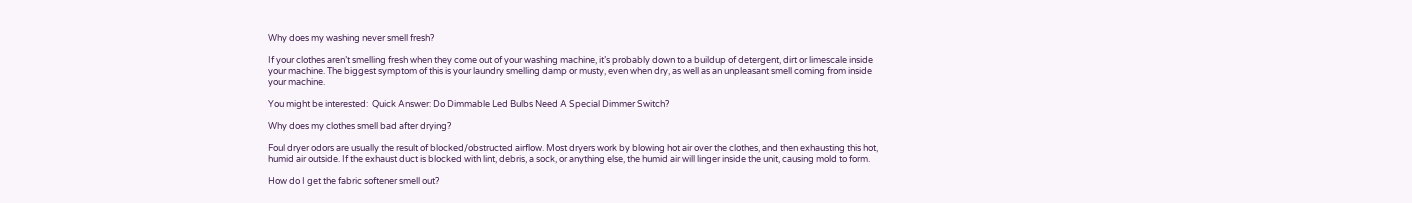Why does my washing never smell fresh?

If your clothes aren’t smelling fresh when they come out of your washing machine, it’s probably down to a buildup of detergent, dirt or limescale inside your machine. The biggest symptom of this is your laundry smelling damp or musty, even when dry, as well as an unpleasant smell coming from inside your machine.

You might be interested:  Quick Answer: Do Dimmable Led Bulbs Need A Special Dimmer Switch?

Why does my clothes smell bad after drying?

Foul dryer odors are usually the result of blocked/obstructed airflow. Most dryers work by blowing hot air over the clothes, and then exhausting this hot, humid air outside. If the exhaust duct is blocked with lint, debris, a sock, or anything else, the humid air will linger inside the unit, causing mold to form.

How do I get the fabric softener smell out?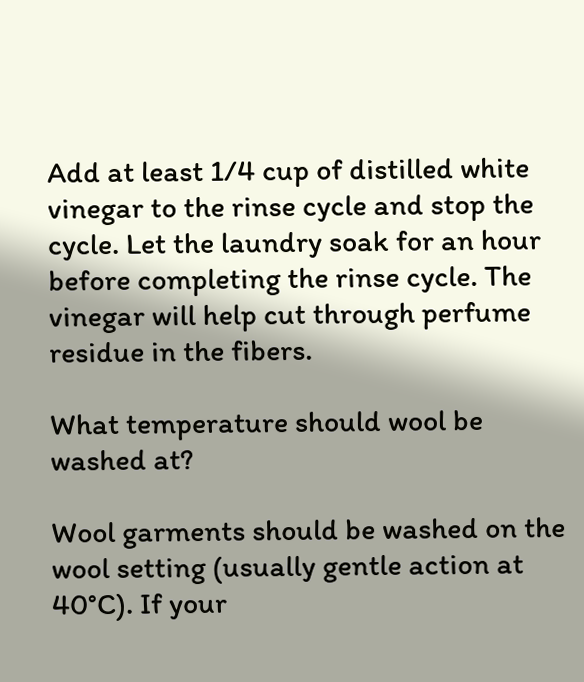Add at least 1/4 cup of distilled white vinegar to the rinse cycle and stop the cycle. Let the laundry soak for an hour before completing the rinse cycle. The vinegar will help cut through perfume residue in the fibers.

What temperature should wool be washed at?

Wool garments should be washed on the wool setting (usually gentle action at 40°C). If your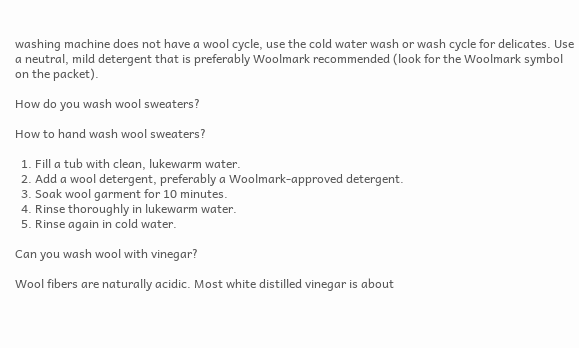washing machine does not have a wool cycle, use the cold water wash or wash cycle for delicates. Use a neutral, mild detergent that is preferably Woolmark recommended (look for the Woolmark symbol on the packet).

How do you wash wool sweaters?

How to hand wash wool sweaters?

  1. Fill a tub with clean, lukewarm water.
  2. Add a wool detergent, preferably a Woolmark-approved detergent.
  3. Soak wool garment for 10 minutes.
  4. Rinse thoroughly in lukewarm water.
  5. Rinse again in cold water.

Can you wash wool with vinegar?

Wool fibers are naturally acidic. Most white distilled vinegar is about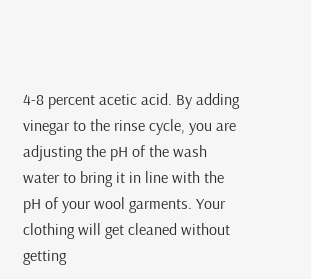4-8 percent acetic acid. By adding vinegar to the rinse cycle, you are adjusting the pH of the wash water to bring it in line with the pH of your wool garments. Your clothing will get cleaned without getting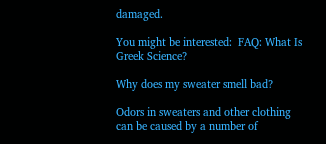damaged.

You might be interested:  FAQ: What Is Greek Science?

Why does my sweater smell bad?

Odors in sweaters and other clothing can be caused by a number of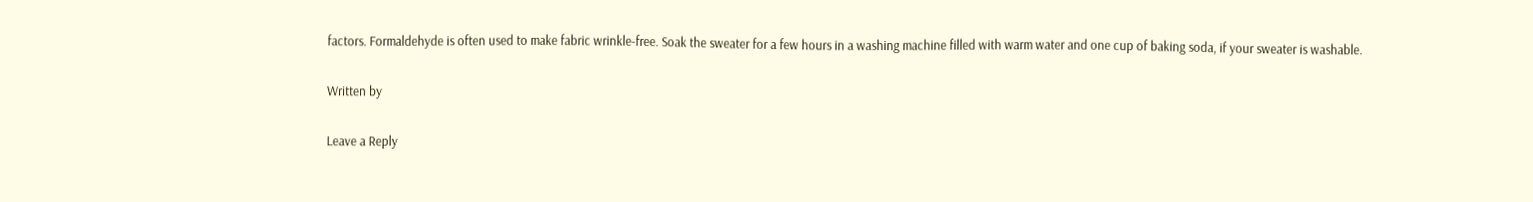factors. Formaldehyde is often used to make fabric wrinkle-free. Soak the sweater for a few hours in a washing machine filled with warm water and one cup of baking soda, if your sweater is washable.

Written by

Leave a Reply